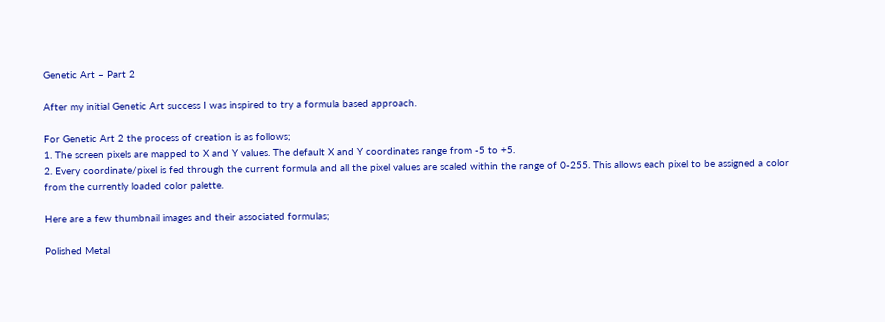Genetic Art – Part 2

After my initial Genetic Art success I was inspired to try a formula based approach.

For Genetic Art 2 the process of creation is as follows;
1. The screen pixels are mapped to X and Y values. The default X and Y coordinates range from -5 to +5.
2. Every coordinate/pixel is fed through the current formula and all the pixel values are scaled within the range of 0-255. This allows each pixel to be assigned a color from the currently loaded color palette.

Here are a few thumbnail images and their associated formulas;

Polished Metal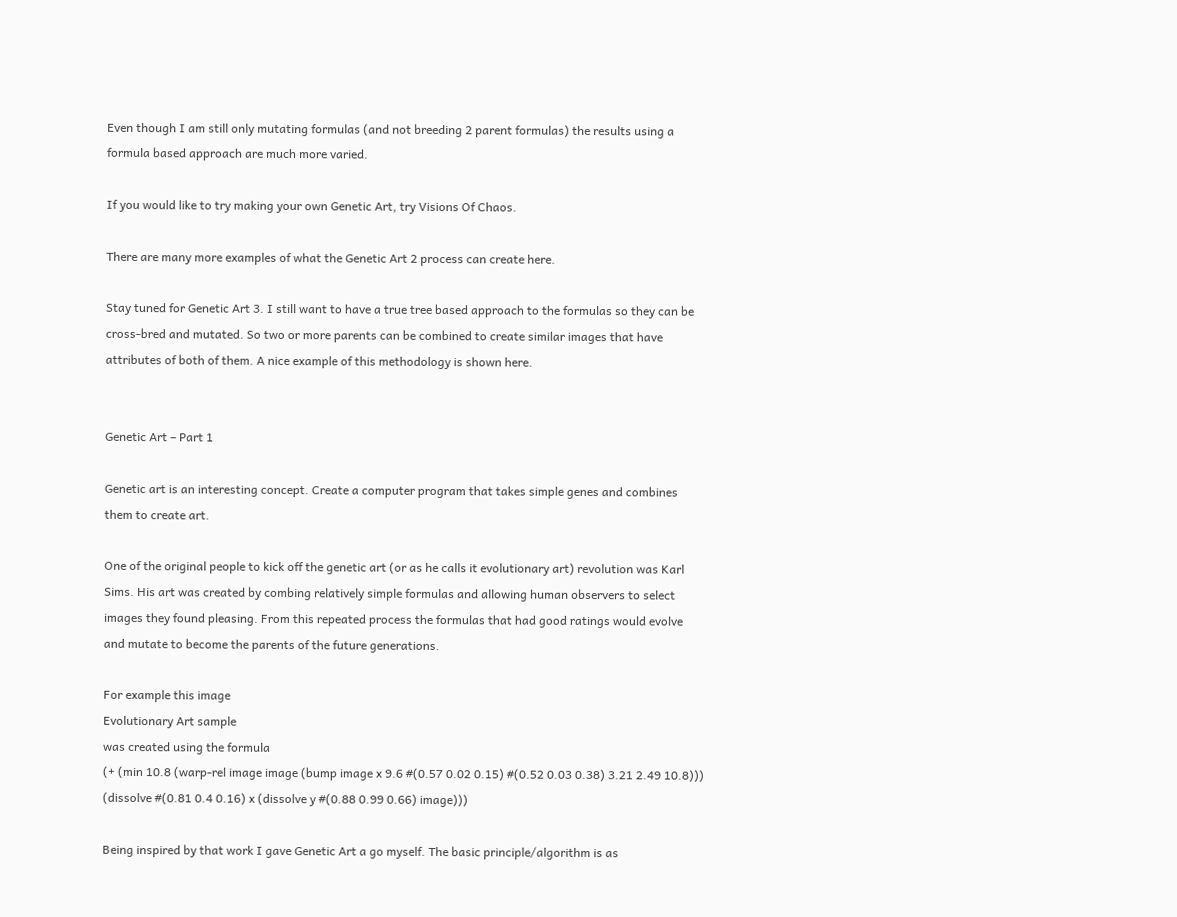Even though I am still only mutating formulas (and not breeding 2 parent formulas) the results using a formula based approach are much more varied.

If you would like to try making your own Genetic Art, try Visions Of Chaos.

There are many more examples of what the Genetic Art 2 process can create here.

Stay tuned for Genetic Art 3. I still want to have a true tree based approach to the formulas so they can be cross-bred and mutated. So two or more parents can be combined to create similar images that have attributes of both of them. A nice example of this methodology is shown here.


Genetic Art – Part 1

Genetic art is an interesting concept. Create a computer program that takes simple genes and combines them to create art.

One of the original people to kick off the genetic art (or as he calls it evolutionary art) revolution was Karl Sims. His art was created by combing relatively simple formulas and allowing human observers to select images they found pleasing. From this repeated process the formulas that had good ratings would evolve and mutate to become the parents of the future generations.

For example this image
Evolutionary Art sample
was created using the formula
(+ (min 10.8 (warp-rel image image (bump image x 9.6 #(0.57 0.02 0.15) #(0.52 0.03 0.38) 3.21 2.49 10.8))) (dissolve #(0.81 0.4 0.16) x (dissolve y #(0.88 0.99 0.66) image)))

Being inspired by that work I gave Genetic Art a go myself. The basic principle/algorithm is as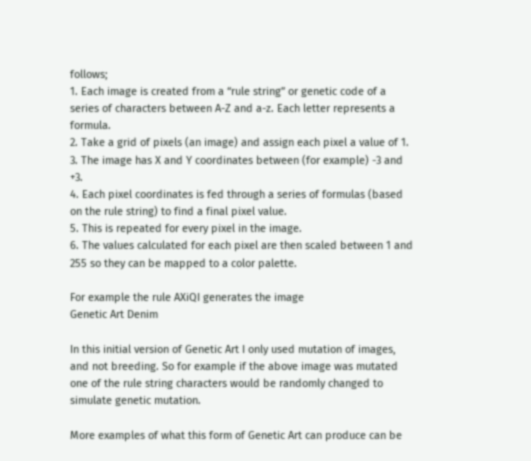follows;
1. Each image is created from a “rule string” or genetic code of a series of characters between A-Z and a-z. Each letter represents a formula.
2. Take a grid of pixels (an image) and assign each pixel a value of 1.
3. The image has X and Y coordinates between (for example) -3 and +3.
4. Each pixel coordinates is fed through a series of formulas (based on the rule string) to find a final pixel value.
5. This is repeated for every pixel in the image.
6. The values calculated for each pixel are then scaled between 1 and 255 so they can be mapped to a color palette.

For example the rule AXiQI generates the image
Genetic Art Denim

In this initial version of Genetic Art I only used mutation of images, and not breeding. So for example if the above image was mutated one of the rule string characters would be randomly changed to simulate genetic mutation.

More examples of what this form of Genetic Art can produce can be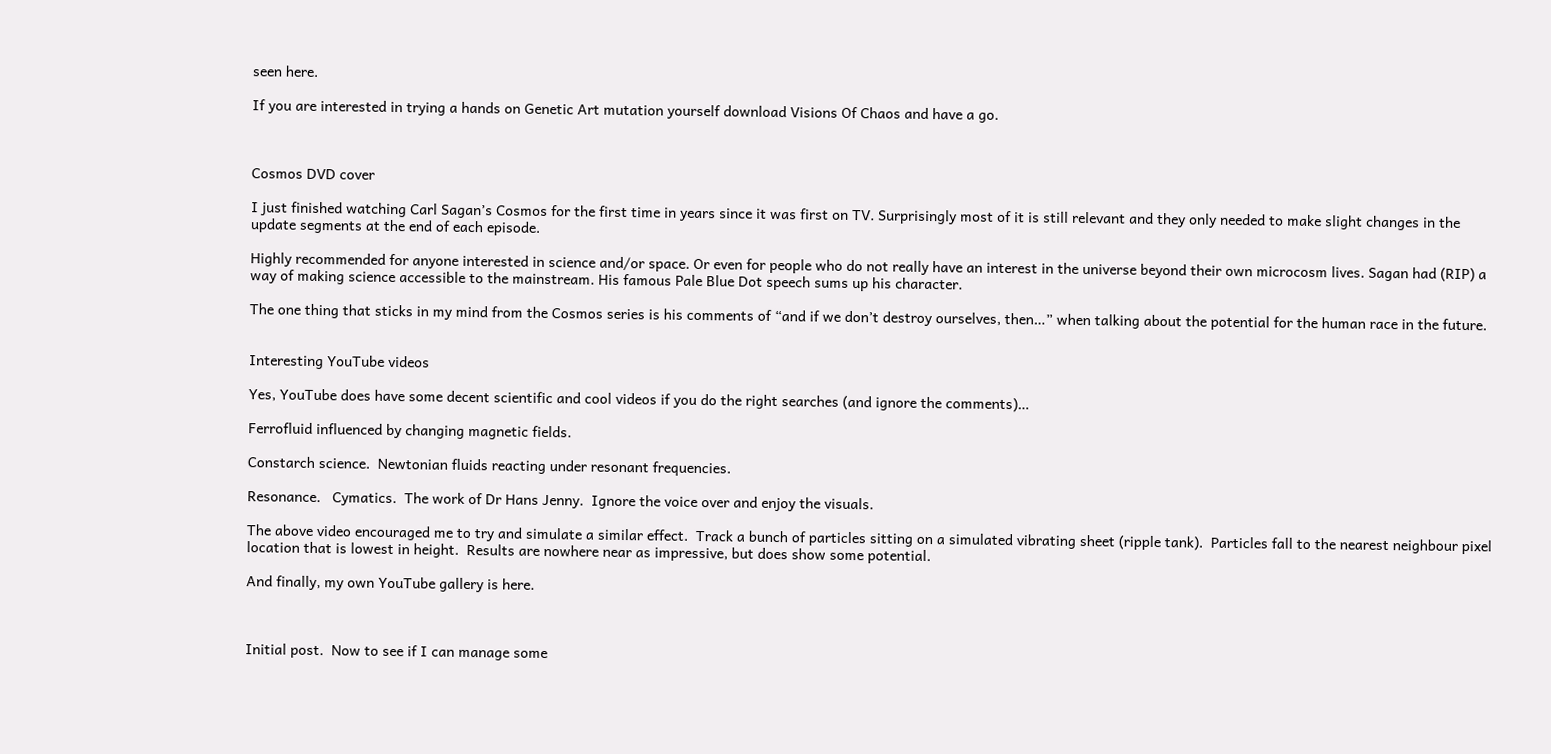seen here.

If you are interested in trying a hands on Genetic Art mutation yourself download Visions Of Chaos and have a go.



Cosmos DVD cover

I just finished watching Carl Sagan’s Cosmos for the first time in years since it was first on TV. Surprisingly most of it is still relevant and they only needed to make slight changes in the update segments at the end of each episode.

Highly recommended for anyone interested in science and/or space. Or even for people who do not really have an interest in the universe beyond their own microcosm lives. Sagan had (RIP) a way of making science accessible to the mainstream. His famous Pale Blue Dot speech sums up his character.

The one thing that sticks in my mind from the Cosmos series is his comments of “and if we don’t destroy ourselves, then…” when talking about the potential for the human race in the future.


Interesting YouTube videos

Yes, YouTube does have some decent scientific and cool videos if you do the right searches (and ignore the comments)…

Ferrofluid influenced by changing magnetic fields.

Constarch science.  Newtonian fluids reacting under resonant frequencies.

Resonance.   Cymatics.  The work of Dr Hans Jenny.  Ignore the voice over and enjoy the visuals.

The above video encouraged me to try and simulate a similar effect.  Track a bunch of particles sitting on a simulated vibrating sheet (ripple tank).  Particles fall to the nearest neighbour pixel location that is lowest in height.  Results are nowhere near as impressive, but does show some potential.

And finally, my own YouTube gallery is here.



Initial post.  Now to see if I can manage some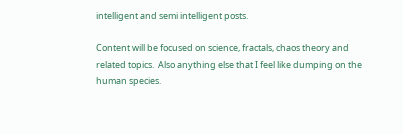intelligent and semi intelligent posts.

Content will be focused on science, fractals, chaos theory and related topics.  Also anything else that I feel like dumping on the human species.